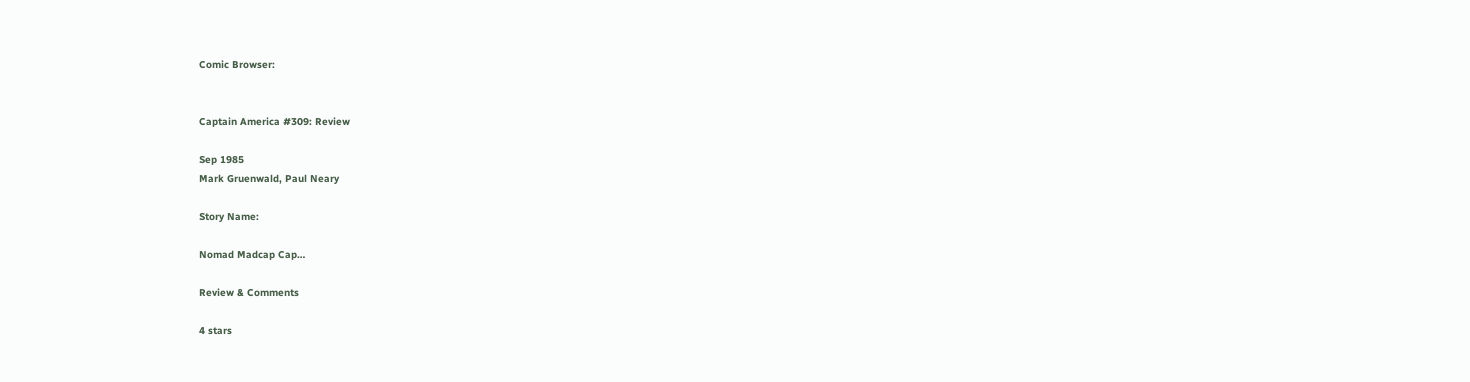Comic Browser:


Captain America #309: Review

Sep 1985
Mark Gruenwald, Paul Neary

Story Name:

Nomad Madcap Cap…

Review & Comments

4 stars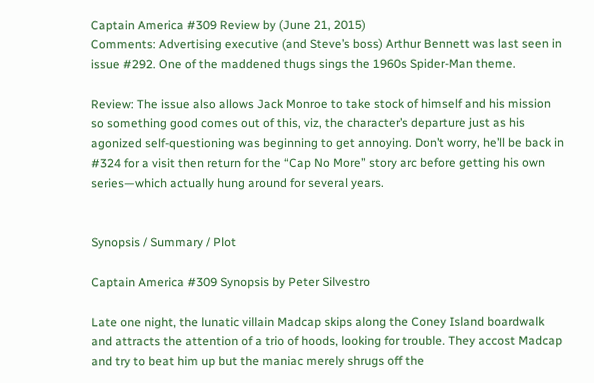Captain America #309 Review by (June 21, 2015)
Comments: Advertising executive (and Steve’s boss) Arthur Bennett was last seen in issue #292. One of the maddened thugs sings the 1960s Spider-Man theme.

Review: The issue also allows Jack Monroe to take stock of himself and his mission so something good comes out of this, viz, the character’s departure just as his agonized self-questioning was beginning to get annoying. Don’t worry, he’ll be back in #324 for a visit then return for the “Cap No More” story arc before getting his own series—which actually hung around for several years.


Synopsis / Summary / Plot

Captain America #309 Synopsis by Peter Silvestro

Late one night, the lunatic villain Madcap skips along the Coney Island boardwalk and attracts the attention of a trio of hoods, looking for trouble. They accost Madcap and try to beat him up but the maniac merely shrugs off the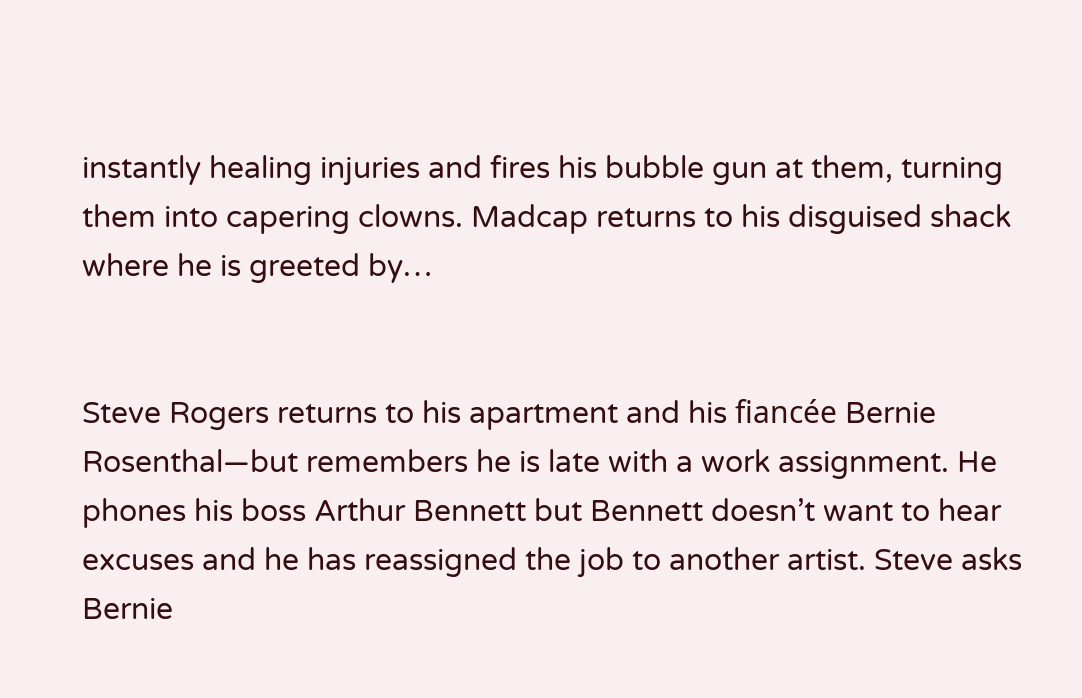instantly healing injuries and fires his bubble gun at them, turning them into capering clowns. Madcap returns to his disguised shack where he is greeted by…


Steve Rogers returns to his apartment and his fiancée Bernie Rosenthal—but remembers he is late with a work assignment. He phones his boss Arthur Bennett but Bennett doesn’t want to hear excuses and he has reassigned the job to another artist. Steve asks Bernie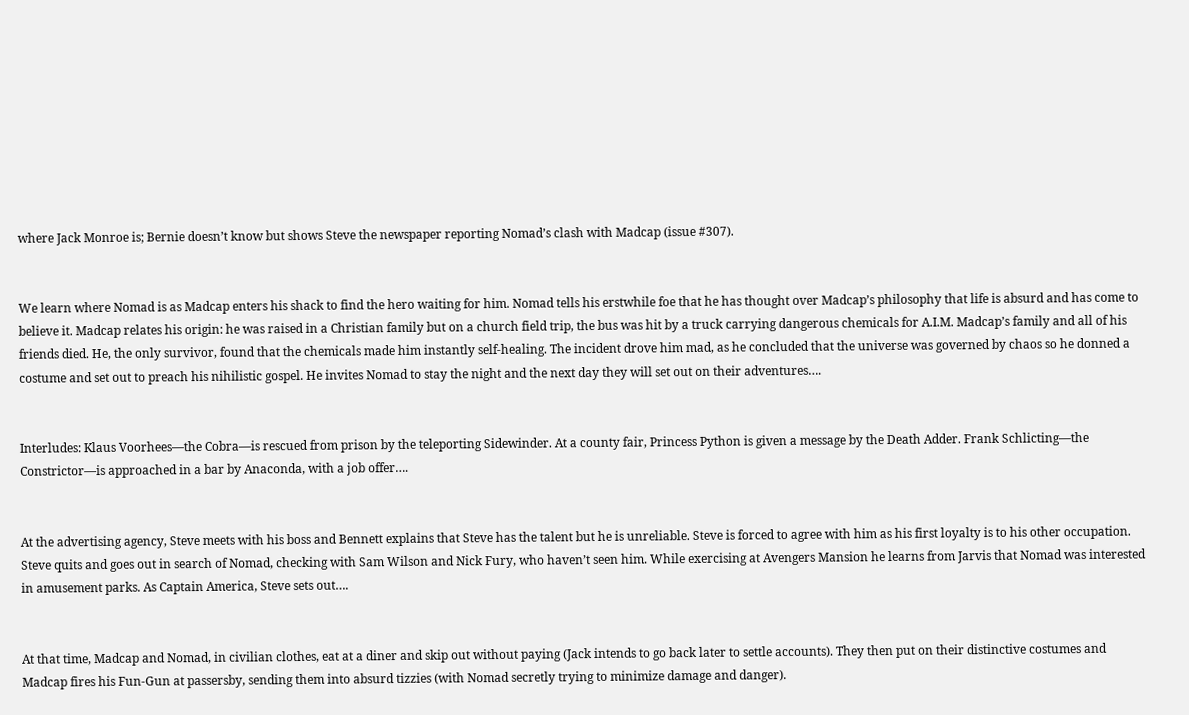where Jack Monroe is; Bernie doesn’t know but shows Steve the newspaper reporting Nomad’s clash with Madcap (issue #307).


We learn where Nomad is as Madcap enters his shack to find the hero waiting for him. Nomad tells his erstwhile foe that he has thought over Madcap’s philosophy that life is absurd and has come to believe it. Madcap relates his origin: he was raised in a Christian family but on a church field trip, the bus was hit by a truck carrying dangerous chemicals for A.I.M. Madcap’s family and all of his friends died. He, the only survivor, found that the chemicals made him instantly self-healing. The incident drove him mad, as he concluded that the universe was governed by chaos so he donned a costume and set out to preach his nihilistic gospel. He invites Nomad to stay the night and the next day they will set out on their adventures….


Interludes: Klaus Voorhees—the Cobra—is rescued from prison by the teleporting Sidewinder. At a county fair, Princess Python is given a message by the Death Adder. Frank Schlicting—the Constrictor—is approached in a bar by Anaconda, with a job offer….


At the advertising agency, Steve meets with his boss and Bennett explains that Steve has the talent but he is unreliable. Steve is forced to agree with him as his first loyalty is to his other occupation. Steve quits and goes out in search of Nomad, checking with Sam Wilson and Nick Fury, who haven’t seen him. While exercising at Avengers Mansion he learns from Jarvis that Nomad was interested in amusement parks. As Captain America, Steve sets out….


At that time, Madcap and Nomad, in civilian clothes, eat at a diner and skip out without paying (Jack intends to go back later to settle accounts). They then put on their distinctive costumes and Madcap fires his Fun-Gun at passersby, sending them into absurd tizzies (with Nomad secretly trying to minimize damage and danger).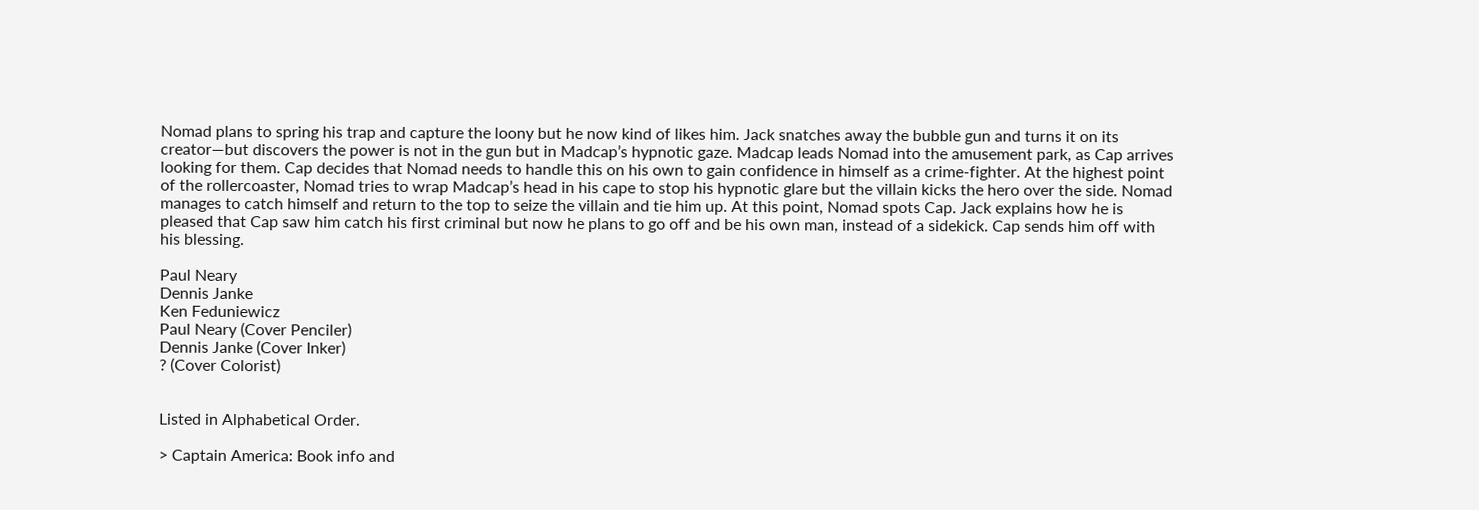Nomad plans to spring his trap and capture the loony but he now kind of likes him. Jack snatches away the bubble gun and turns it on its creator—but discovers the power is not in the gun but in Madcap’s hypnotic gaze. Madcap leads Nomad into the amusement park, as Cap arrives looking for them. Cap decides that Nomad needs to handle this on his own to gain confidence in himself as a crime-fighter. At the highest point of the rollercoaster, Nomad tries to wrap Madcap’s head in his cape to stop his hypnotic glare but the villain kicks the hero over the side. Nomad manages to catch himself and return to the top to seize the villain and tie him up. At this point, Nomad spots Cap. Jack explains how he is pleased that Cap saw him catch his first criminal but now he plans to go off and be his own man, instead of a sidekick. Cap sends him off with his blessing.

Paul Neary
Dennis Janke
Ken Feduniewicz
Paul Neary (Cover Penciler)
Dennis Janke (Cover Inker)
? (Cover Colorist)


Listed in Alphabetical Order.

> Captain America: Book info and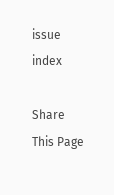issue index

Share This Page